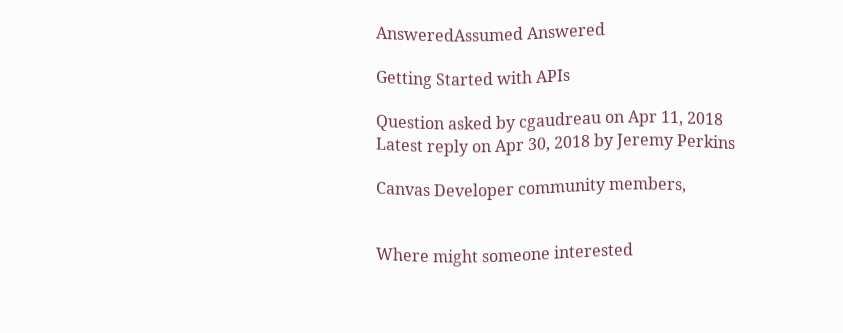AnsweredAssumed Answered

Getting Started with APIs

Question asked by cgaudreau on Apr 11, 2018
Latest reply on Apr 30, 2018 by Jeremy Perkins

Canvas Developer community members,


Where might someone interested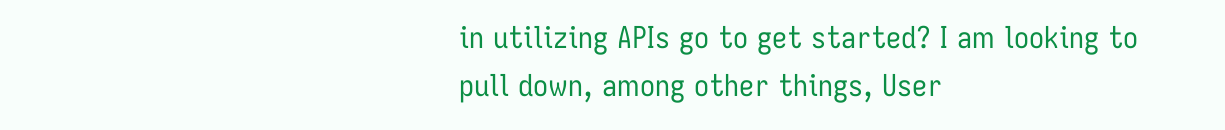in utilizing APIs go to get started? I am looking to pull down, among other things, User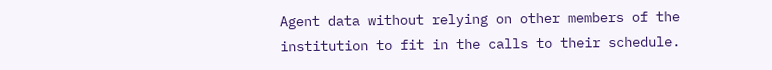Agent data without relying on other members of the institution to fit in the calls to their schedule.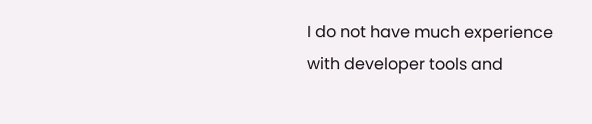I do not have much experience with developer tools and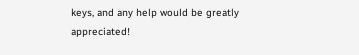keys, and any help would be greatly appreciated!